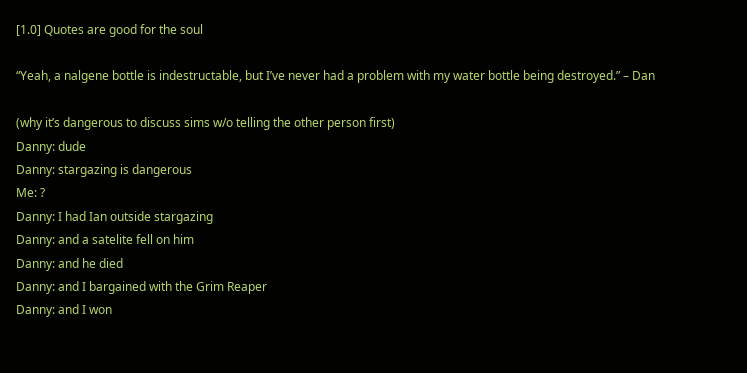[1.0] Quotes are good for the soul

“Yeah, a nalgene bottle is indestructable, but I’ve never had a problem with my water bottle being destroyed.” – Dan

(why it’s dangerous to discuss sims w/o telling the other person first)
Danny: dude
Danny: stargazing is dangerous
Me: ?
Danny: I had Ian outside stargazing
Danny: and a satelite fell on him
Danny: and he died
Danny: and I bargained with the Grim Reaper
Danny: and I won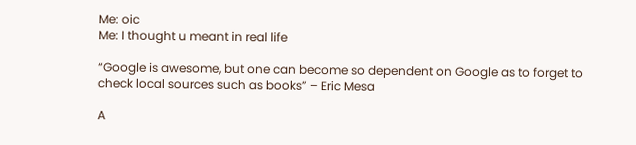Me: oic
Me: I thought u meant in real life

“Google is awesome, but one can become so dependent on Google as to forget to check local sources such as books” – Eric Mesa

A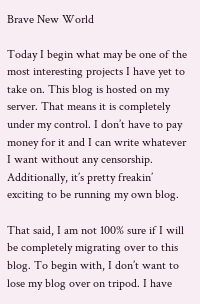Brave New World

Today I begin what may be one of the most interesting projects I have yet to take on. This blog is hosted on my server. That means it is completely under my control. I don’t have to pay money for it and I can write whatever I want without any censorship. Additionally, it’s pretty freakin’ exciting to be running my own blog.

That said, I am not 100% sure if I will be completely migrating over to this blog. To begin with, I don’t want to lose my blog over on tripod. I have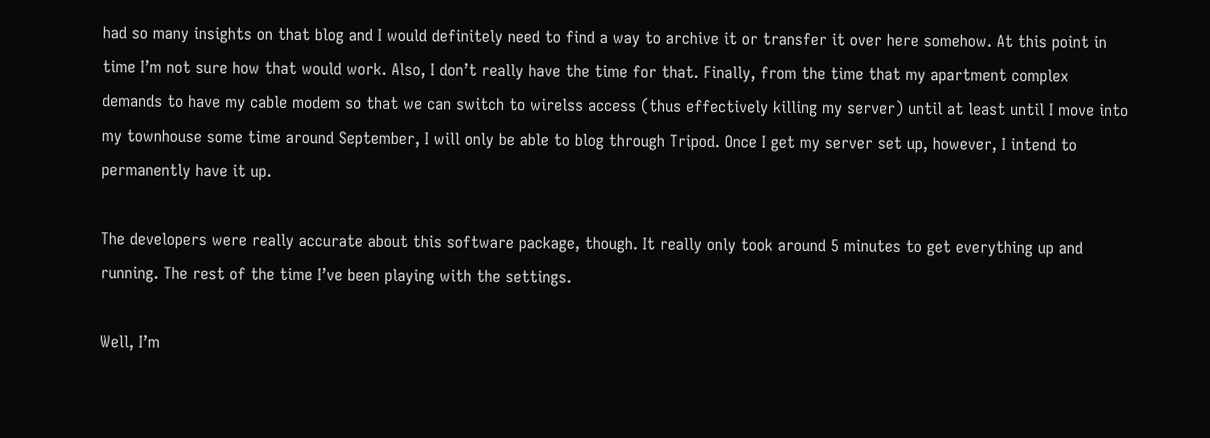had so many insights on that blog and I would definitely need to find a way to archive it or transfer it over here somehow. At this point in time I’m not sure how that would work. Also, I don’t really have the time for that. Finally, from the time that my apartment complex demands to have my cable modem so that we can switch to wirelss access (thus effectively killing my server) until at least until I move into my townhouse some time around September, I will only be able to blog through Tripod. Once I get my server set up, however, I intend to permanently have it up.

The developers were really accurate about this software package, though. It really only took around 5 minutes to get everything up and running. The rest of the time I’ve been playing with the settings.

Well, I’m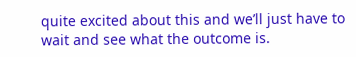quite excited about this and we’ll just have to wait and see what the outcome is.